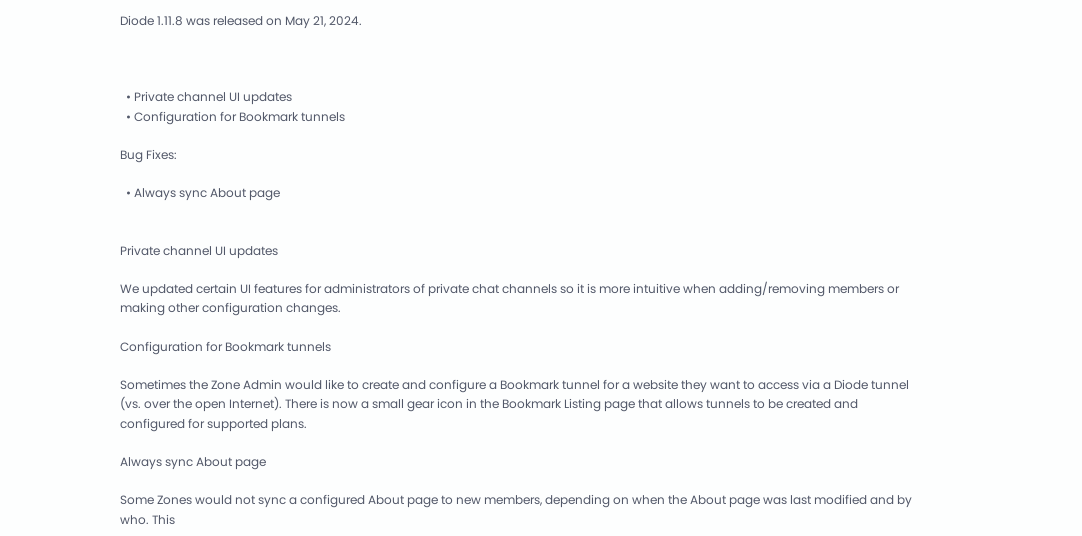Diode 1.11.8 was released on May 21, 2024.



  • Private channel UI updates
  • Configuration for Bookmark tunnels

Bug Fixes:

  • Always sync About page


Private channel UI updates

We updated certain UI features for administrators of private chat channels so it is more intuitive when adding/removing members or making other configuration changes.

Configuration for Bookmark tunnels

Sometimes the Zone Admin would like to create and configure a Bookmark tunnel for a website they want to access via a Diode tunnel (vs. over the open Internet). There is now a small gear icon in the Bookmark Listing page that allows tunnels to be created and configured for supported plans.

Always sync About page

Some Zones would not sync a configured About page to new members, depending on when the About page was last modified and by who. This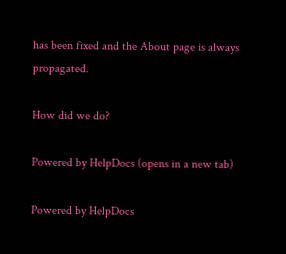has been fixed and the About page is always propagated.

How did we do?

Powered by HelpDocs (opens in a new tab)

Powered by HelpDocs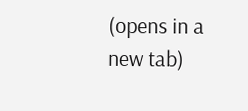(opens in a new tab)